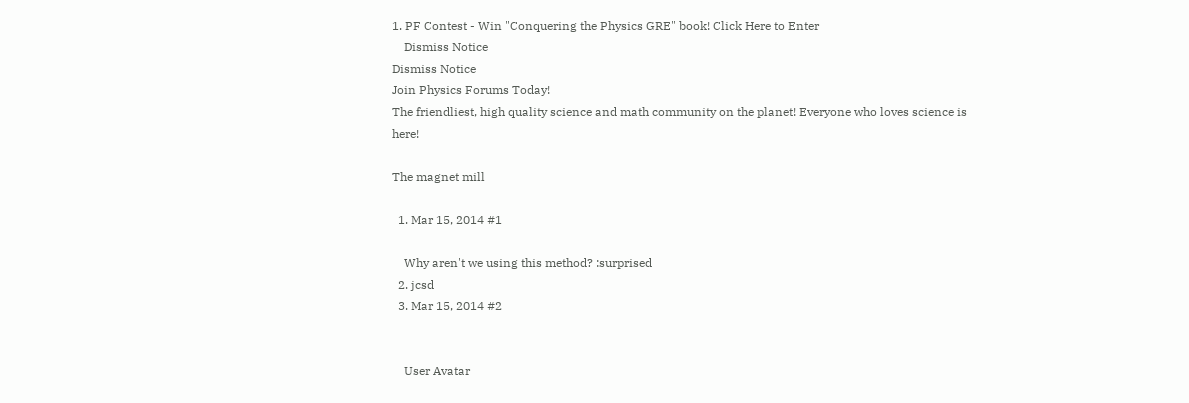1. PF Contest - Win "Conquering the Physics GRE" book! Click Here to Enter
    Dismiss Notice
Dismiss Notice
Join Physics Forums Today!
The friendliest, high quality science and math community on the planet! Everyone who loves science is here!

The magnet mill

  1. Mar 15, 2014 #1

    Why aren't we using this method? :surprised
  2. jcsd
  3. Mar 15, 2014 #2


    User Avatar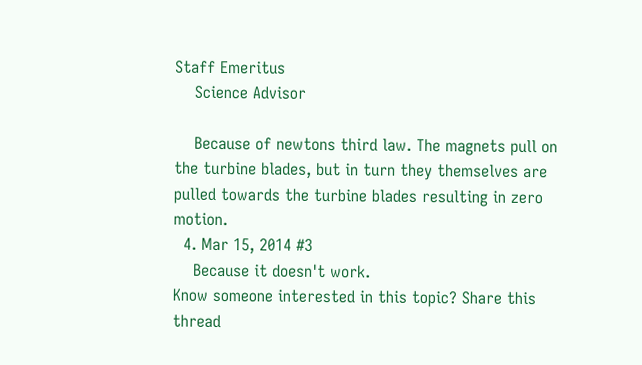Staff Emeritus
    Science Advisor

    Because of newtons third law. The magnets pull on the turbine blades, but in turn they themselves are pulled towards the turbine blades resulting in zero motion.
  4. Mar 15, 2014 #3
    Because it doesn't work.
Know someone interested in this topic? Share this thread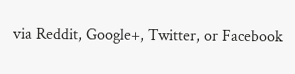via Reddit, Google+, Twitter, or Facebook